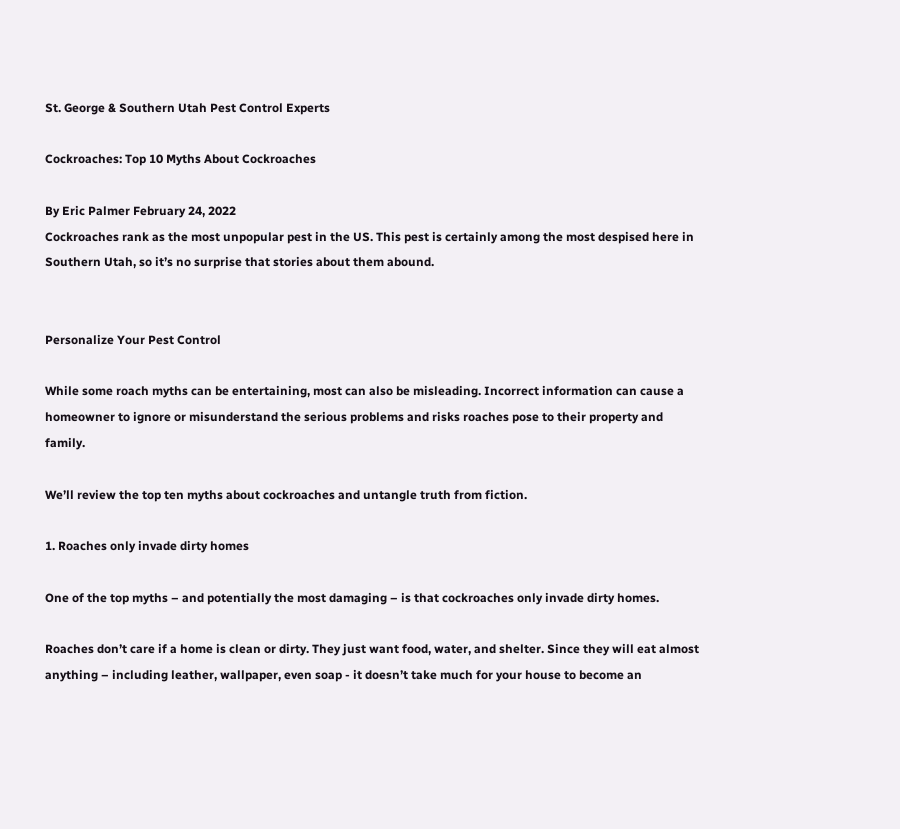St. George & Southern Utah Pest Control Experts

Cockroaches: Top 10 Myths About Cockroaches

By Eric Palmer February 24, 2022
Cockroaches rank as the most unpopular pest in the US. This pest is certainly among the most despised here in Southern Utah, so it’s no surprise that stories about them abound.


Personalize Your Pest Control

While some roach myths can be entertaining, most can also be misleading. Incorrect information can cause a homeowner to ignore or misunderstand the serious problems and risks roaches pose to their property and family.

We’ll review the top ten myths about cockroaches and untangle truth from fiction.

1. Roaches only invade dirty homes

One of the top myths – and potentially the most damaging – is that cockroaches only invade dirty homes.

Roaches don’t care if a home is clean or dirty. They just want food, water, and shelter. Since they will eat almost anything – including leather, wallpaper, even soap - it doesn’t take much for your house to become an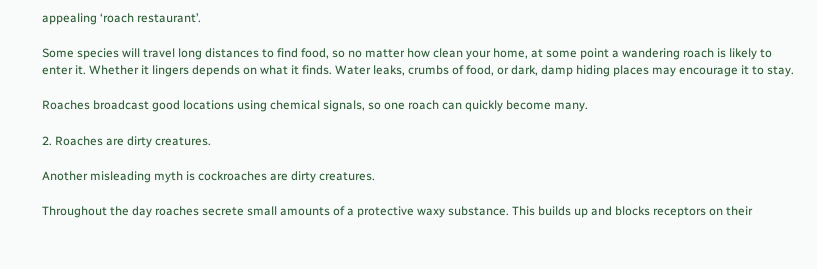appealing ‘roach restaurant’.

Some species will travel long distances to find food, so no matter how clean your home, at some point a wandering roach is likely to enter it. Whether it lingers depends on what it finds. Water leaks, crumbs of food, or dark, damp hiding places may encourage it to stay.

Roaches broadcast good locations using chemical signals, so one roach can quickly become many.

2. Roaches are dirty creatures.

Another misleading myth is cockroaches are dirty creatures.

Throughout the day roaches secrete small amounts of a protective waxy substance. This builds up and blocks receptors on their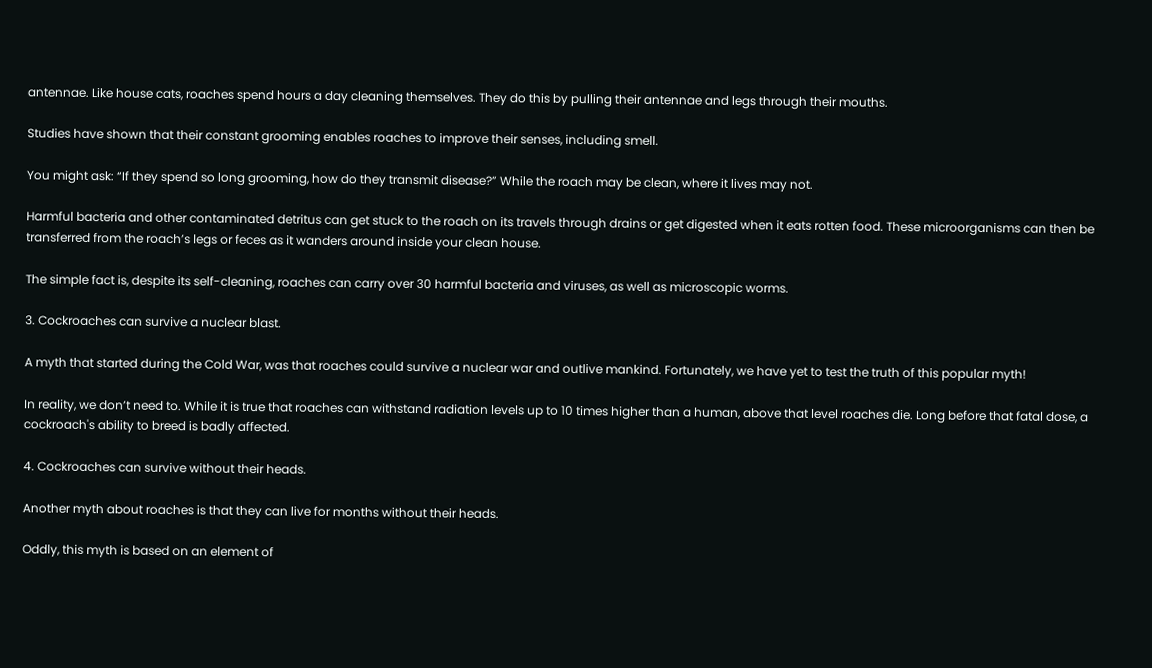antennae. Like house cats, roaches spend hours a day cleaning themselves. They do this by pulling their antennae and legs through their mouths.

Studies have shown that their constant grooming enables roaches to improve their senses, including smell.

You might ask: “If they spend so long grooming, how do they transmit disease?” While the roach may be clean, where it lives may not.

Harmful bacteria and other contaminated detritus can get stuck to the roach on its travels through drains or get digested when it eats rotten food. These microorganisms can then be transferred from the roach’s legs or feces as it wanders around inside your clean house.

The simple fact is, despite its self-cleaning, roaches can carry over 30 harmful bacteria and viruses, as well as microscopic worms.

3. Cockroaches can survive a nuclear blast.

A myth that started during the Cold War, was that roaches could survive a nuclear war and outlive mankind. Fortunately, we have yet to test the truth of this popular myth!

In reality, we don’t need to. While it is true that roaches can withstand radiation levels up to 10 times higher than a human, above that level roaches die. Long before that fatal dose, a cockroach's ability to breed is badly affected.

4. Cockroaches can survive without their heads.

Another myth about roaches is that they can live for months without their heads.

Oddly, this myth is based on an element of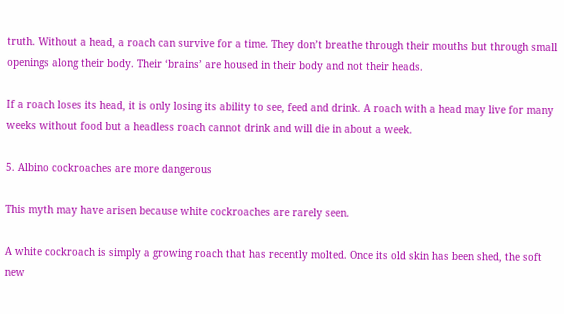truth. Without a head, a roach can survive for a time. They don’t breathe through their mouths but through small openings along their body. Their ‘brains’ are housed in their body and not their heads.

If a roach loses its head, it is only losing its ability to see, feed and drink. A roach with a head may live for many weeks without food but a headless roach cannot drink and will die in about a week.

5. Albino cockroaches are more dangerous

This myth may have arisen because white cockroaches are rarely seen.

A white cockroach is simply a growing roach that has recently molted. Once its old skin has been shed, the soft new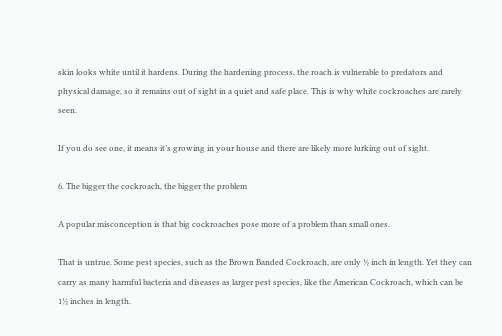skin looks white until it hardens. During the hardening process, the roach is vulnerable to predators and physical damage, so it remains out of sight in a quiet and safe place. This is why white cockroaches are rarely seen.

If you do see one, it means it’s growing in your house and there are likely more lurking out of sight.

6. The bigger the cockroach, the bigger the problem

A popular misconception is that big cockroaches pose more of a problem than small ones.

That is untrue. Some pest species, such as the Brown Banded Cockroach, are only ½ inch in length. Yet they can carry as many harmful bacteria and diseases as larger pest species, like the American Cockroach, which can be 1½ inches in length.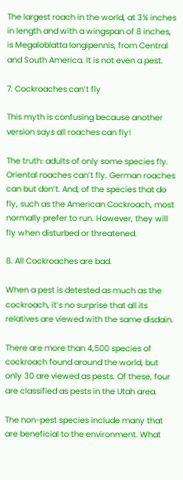The largest roach in the world, at 3¾ inches in length and with a wingspan of 8 inches, is Megaloblatta longipennis, from Central and South America. It is not even a pest.

7. Cockroaches can’t fly

This myth is confusing because another version says all roaches can fly!

The truth: adults of only some species fly. Oriental roaches can’t fly. German roaches can but don’t. And, of the species that do fly, such as the American Cockroach, most normally prefer to run. However, they will fly when disturbed or threatened.

8. All Cockroaches are bad.

When a pest is detested as much as the cockroach, it’s no surprise that all its relatives are viewed with the same disdain.

There are more than 4,500 species of cockroach found around the world, but only 30 are viewed as pests. Of these, four are classified as pests in the Utah area.

The non-pest species include many that are beneficial to the environment. What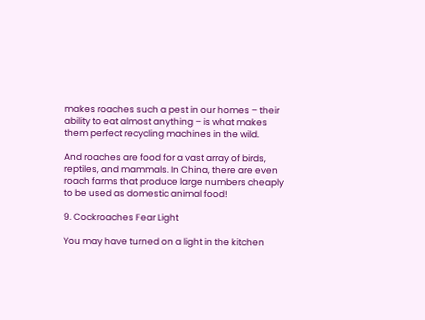makes roaches such a pest in our homes – their ability to eat almost anything – is what makes them perfect recycling machines in the wild.

And roaches are food for a vast array of birds, reptiles, and mammals. In China, there are even roach farms that produce large numbers cheaply to be used as domestic animal food!

9. Cockroaches Fear Light

You may have turned on a light in the kitchen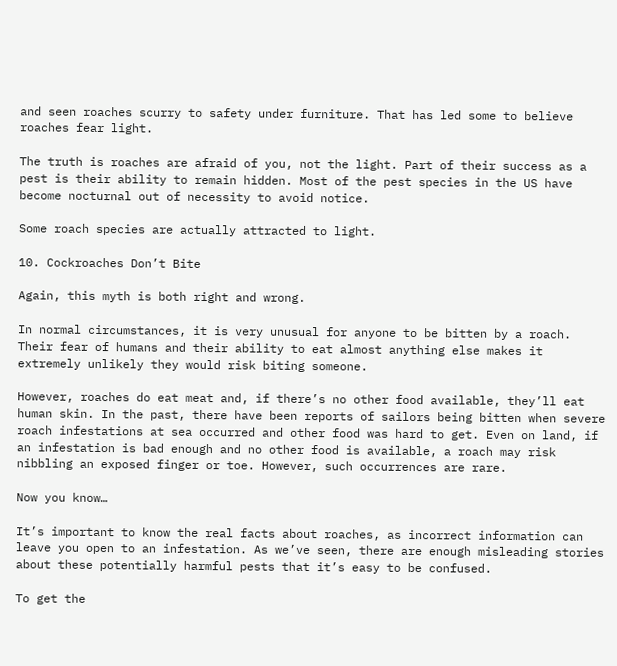and seen roaches scurry to safety under furniture. That has led some to believe roaches fear light.

The truth is roaches are afraid of you, not the light. Part of their success as a pest is their ability to remain hidden. Most of the pest species in the US have become nocturnal out of necessity to avoid notice.

Some roach species are actually attracted to light.

10. Cockroaches Don’t Bite

Again, this myth is both right and wrong.

In normal circumstances, it is very unusual for anyone to be bitten by a roach. Their fear of humans and their ability to eat almost anything else makes it extremely unlikely they would risk biting someone.

However, roaches do eat meat and, if there’s no other food available, they’ll eat human skin. In the past, there have been reports of sailors being bitten when severe roach infestations at sea occurred and other food was hard to get. Even on land, if an infestation is bad enough and no other food is available, a roach may risk nibbling an exposed finger or toe. However, such occurrences are rare.

Now you know…

It’s important to know the real facts about roaches, as incorrect information can leave you open to an infestation. As we’ve seen, there are enough misleading stories about these potentially harmful pests that it’s easy to be confused.

To get the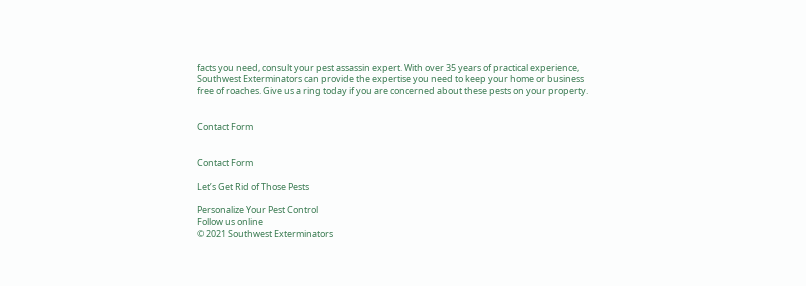facts you need, consult your pest assassin expert. With over 35 years of practical experience, Southwest Exterminators can provide the expertise you need to keep your home or business free of roaches. Give us a ring today if you are concerned about these pests on your property.


Contact Form


Contact Form

Let’s Get Rid of Those Pests

Personalize Your Pest Control
Follow us online
© 2021 Southwest Exterminators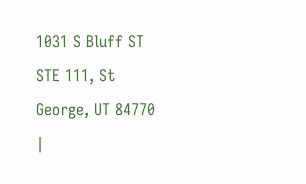1031 S Bluff ST STE 111, St George, UT 84770 |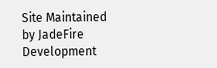Site Maintained by JadeFire Development